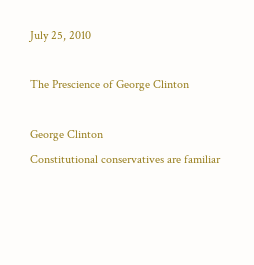July 25, 2010

The Prescience of George Clinton

George Clinton
Constitutional conservatives are familiar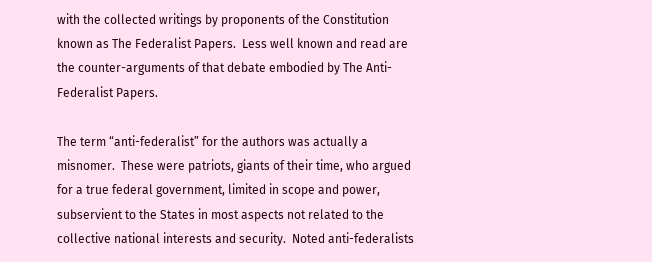with the collected writings by proponents of the Constitution known as The Federalist Papers.  Less well known and read are the counter-arguments of that debate embodied by The Anti-Federalist Papers.

The term “anti-federalist” for the authors was actually a misnomer.  These were patriots, giants of their time, who argued for a true federal government, limited in scope and power, subservient to the States in most aspects not related to the collective national interests and security.  Noted anti-federalists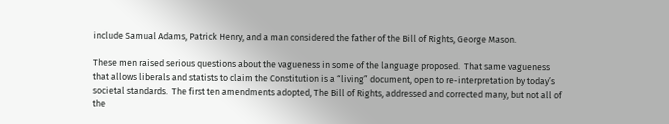include Samual Adams, Patrick Henry, and a man considered the father of the Bill of Rights, George Mason.

These men raised serious questions about the vagueness in some of the language proposed.  That same vagueness that allows liberals and statists to claim the Constitution is a “living” document, open to re-interpretation by today’s societal standards.  The first ten amendments adopted, The Bill of Rights, addressed and corrected many, but not all of the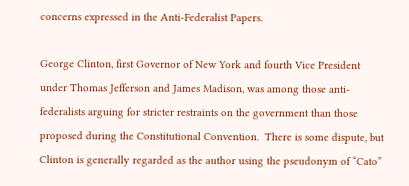concerns expressed in the Anti-Federalist Papers.

George Clinton, first Governor of New York and fourth Vice President under Thomas Jefferson and James Madison, was among those anti-federalists arguing for stricter restraints on the government than those proposed during the Constitutional Convention.  There is some dispute, but Clinton is generally regarded as the author using the pseudonym of “Cato”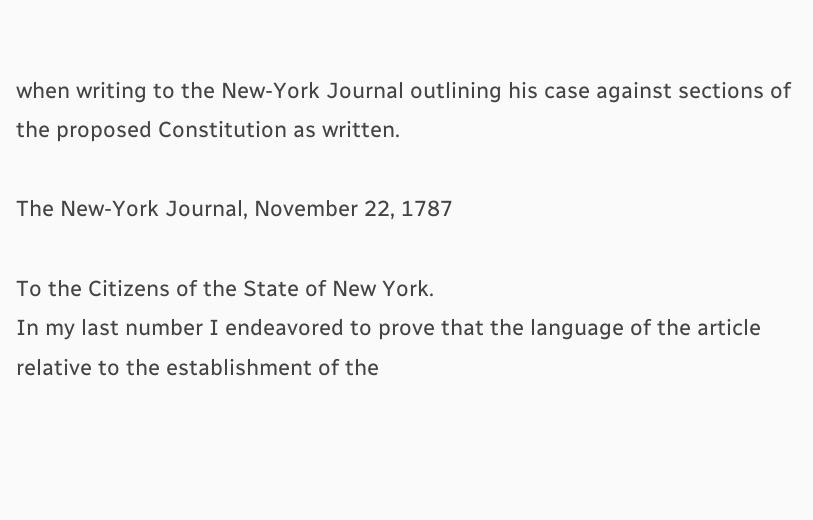when writing to the New-York Journal outlining his case against sections of the proposed Constitution as written.

The New-York Journal, November 22, 1787

To the Citizens of the State of New York.
In my last number I endeavored to prove that the language of the article relative to the establishment of the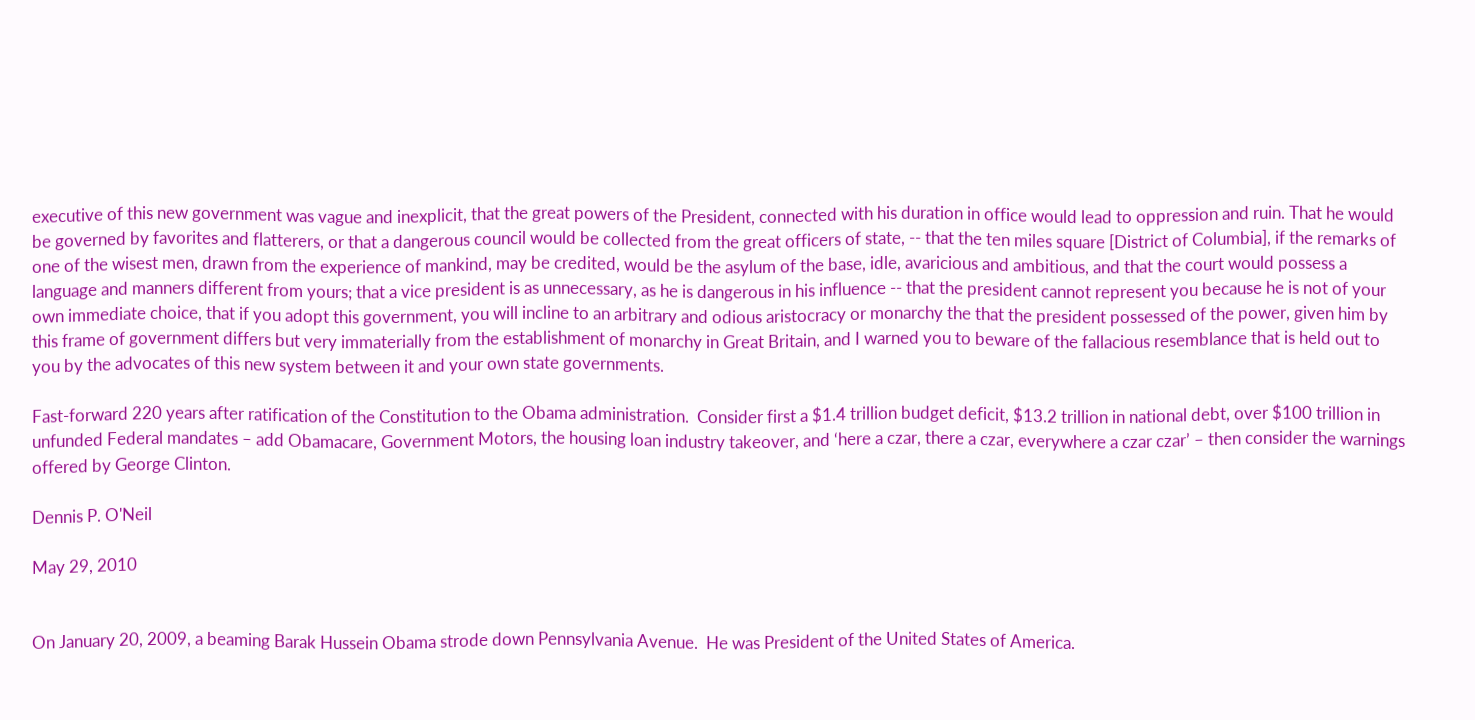executive of this new government was vague and inexplicit, that the great powers of the President, connected with his duration in office would lead to oppression and ruin. That he would be governed by favorites and flatterers, or that a dangerous council would be collected from the great officers of state, -- that the ten miles square [District of Columbia], if the remarks of one of the wisest men, drawn from the experience of mankind, may be credited, would be the asylum of the base, idle, avaricious and ambitious, and that the court would possess a language and manners different from yours; that a vice president is as unnecessary, as he is dangerous in his influence -- that the president cannot represent you because he is not of your own immediate choice, that if you adopt this government, you will incline to an arbitrary and odious aristocracy or monarchy the that the president possessed of the power, given him by this frame of government differs but very immaterially from the establishment of monarchy in Great Britain, and I warned you to beware of the fallacious resemblance that is held out to you by the advocates of this new system between it and your own state governments.

Fast-forward 220 years after ratification of the Constitution to the Obama administration.  Consider first a $1.4 trillion budget deficit, $13.2 trillion in national debt, over $100 trillion in unfunded Federal mandates – add Obamacare, Government Motors, the housing loan industry takeover, and ‘here a czar, there a czar, everywhere a czar czar’ – then consider the warnings offered by George Clinton.

Dennis P. O'Neil

May 29, 2010


On January 20, 2009, a beaming Barak Hussein Obama strode down Pennsylvania Avenue.  He was President of the United States of America.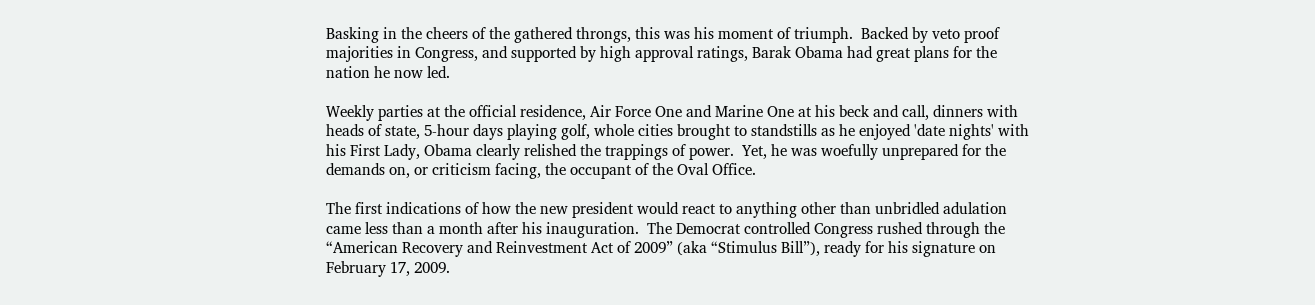Basking in the cheers of the gathered throngs, this was his moment of triumph.  Backed by veto proof majorities in Congress, and supported by high approval ratings, Barak Obama had great plans for the nation he now led.

Weekly parties at the official residence, Air Force One and Marine One at his beck and call, dinners with heads of state, 5-hour days playing golf, whole cities brought to standstills as he enjoyed 'date nights' with his First Lady, Obama clearly relished the trappings of power.  Yet, he was woefully unprepared for the demands on, or criticism facing, the occupant of the Oval Office.

The first indications of how the new president would react to anything other than unbridled adulation came less than a month after his inauguration.  The Democrat controlled Congress rushed through the “American Recovery and Reinvestment Act of 2009” (aka “Stimulus Bill”), ready for his signature on February 17, 2009.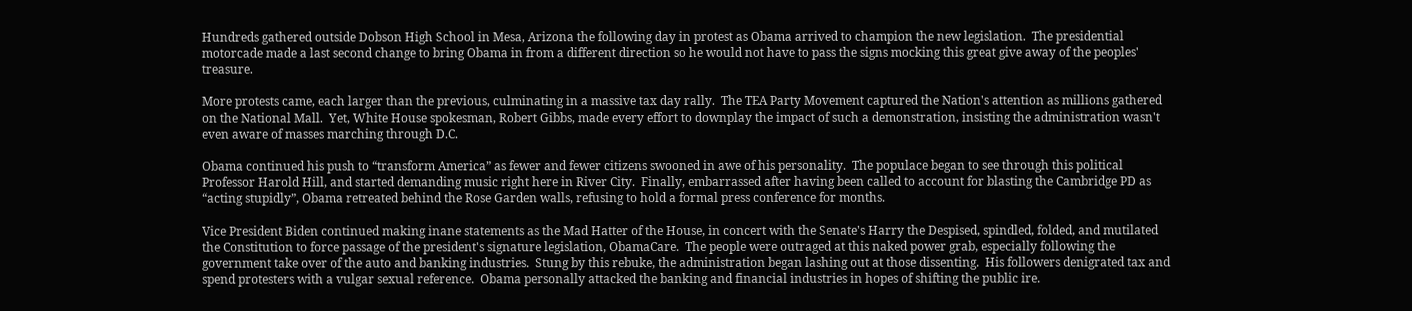Hundreds gathered outside Dobson High School in Mesa, Arizona the following day in protest as Obama arrived to champion the new legislation.  The presidential motorcade made a last second change to bring Obama in from a different direction so he would not have to pass the signs mocking this great give away of the peoples' treasure.

More protests came, each larger than the previous, culminating in a massive tax day rally.  The TEA Party Movement captured the Nation's attention as millions gathered on the National Mall.  Yet, White House spokesman, Robert Gibbs, made every effort to downplay the impact of such a demonstration, insisting the administration wasn't even aware of masses marching through D.C.

Obama continued his push to “transform America” as fewer and fewer citizens swooned in awe of his personality.  The populace began to see through this political Professor Harold Hill, and started demanding music right here in River City.  Finally, embarrassed after having been called to account for blasting the Cambridge PD as “acting stupidly”, Obama retreated behind the Rose Garden walls, refusing to hold a formal press conference for months.

Vice President Biden continued making inane statements as the Mad Hatter of the House, in concert with the Senate's Harry the Despised, spindled, folded, and mutilated the Constitution to force passage of the president's signature legislation, ObamaCare.  The people were outraged at this naked power grab, especially following the government take over of the auto and banking industries.  Stung by this rebuke, the administration began lashing out at those dissenting.  His followers denigrated tax and spend protesters with a vulgar sexual reference.  Obama personally attacked the banking and financial industries in hopes of shifting the public ire.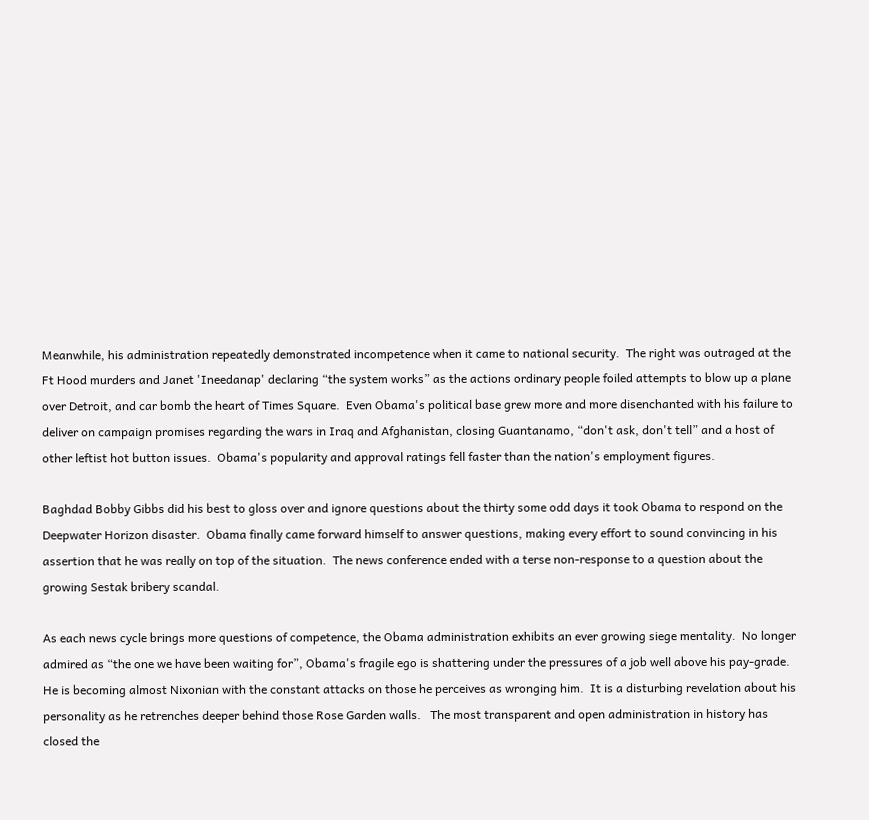Meanwhile, his administration repeatedly demonstrated incompetence when it came to national security.  The right was outraged at the Ft Hood murders and Janet 'Ineedanap' declaring “the system works” as the actions ordinary people foiled attempts to blow up a plane over Detroit, and car bomb the heart of Times Square.  Even Obama's political base grew more and more disenchanted with his failure to deliver on campaign promises regarding the wars in Iraq and Afghanistan, closing Guantanamo, “don't ask, don't tell” and a host of other leftist hot button issues.  Obama's popularity and approval ratings fell faster than the nation's employment figures.

Baghdad Bobby Gibbs did his best to gloss over and ignore questions about the thirty some odd days it took Obama to respond on the Deepwater Horizon disaster.  Obama finally came forward himself to answer questions, making every effort to sound convincing in his assertion that he was really on top of the situation.  The news conference ended with a terse non-response to a question about the growing Sestak bribery scandal.

As each news cycle brings more questions of competence, the Obama administration exhibits an ever growing siege mentality.  No longer admired as “the one we have been waiting for”, Obama's fragile ego is shattering under the pressures of a job well above his pay-grade.  He is becoming almost Nixonian with the constant attacks on those he perceives as wronging him.  It is a disturbing revelation about his personality as he retrenches deeper behind those Rose Garden walls.   The most transparent and open administration in history has closed the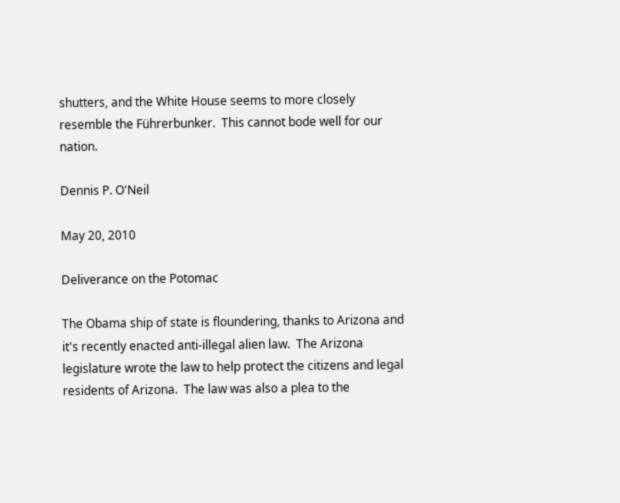shutters, and the White House seems to more closely resemble the Führerbunker.  This cannot bode well for our nation.

Dennis P. O'Neil

May 20, 2010

Deliverance on the Potomac

The Obama ship of state is floundering, thanks to Arizona and it's recently enacted anti-illegal alien law.  The Arizona legislature wrote the law to help protect the citizens and legal residents of Arizona.  The law was also a plea to the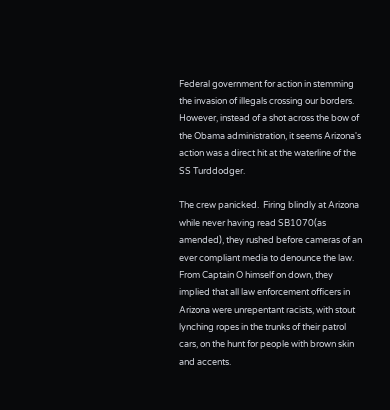Federal government for action in stemming the invasion of illegals crossing our borders.  However, instead of a shot across the bow of the Obama administration, it seems Arizona's action was a direct hit at the waterline of the SS Turddodger.

The crew panicked.  Firing blindly at Arizona while never having read SB1070(as amended), they rushed before cameras of an ever compliant media to denounce the law.  From Captain O himself on down, they implied that all law enforcement officers in Arizona were unrepentant racists, with stout lynching ropes in the trunks of their patrol cars, on the hunt for people with brown skin and accents.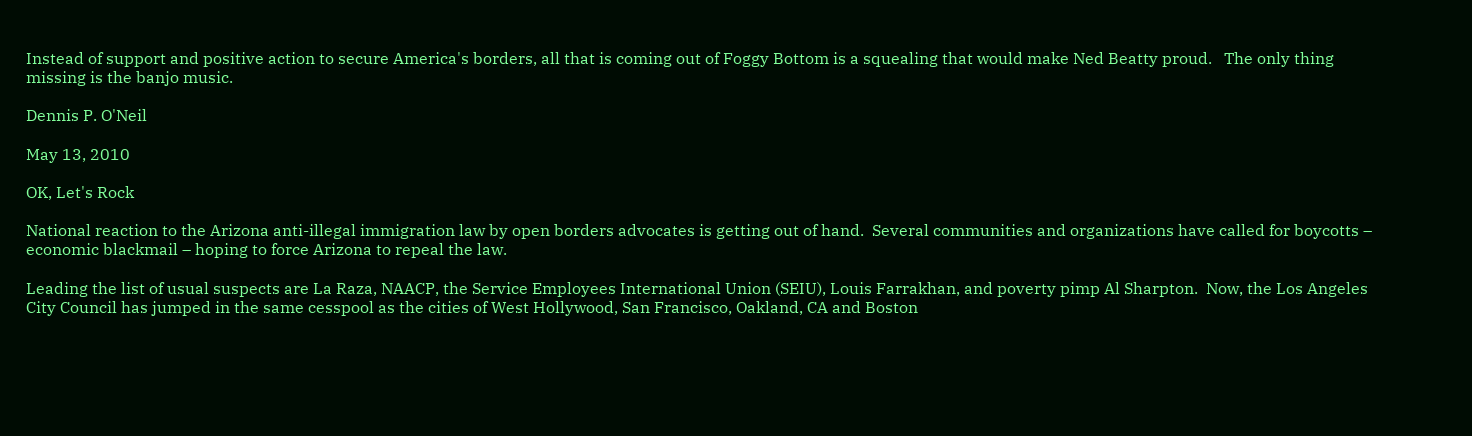Instead of support and positive action to secure America's borders, all that is coming out of Foggy Bottom is a squealing that would make Ned Beatty proud.   The only thing missing is the banjo music.

Dennis P. O'Neil

May 13, 2010

OK, Let's Rock

National reaction to the Arizona anti-illegal immigration law by open borders advocates is getting out of hand.  Several communities and organizations have called for boycotts – economic blackmail – hoping to force Arizona to repeal the law.

Leading the list of usual suspects are La Raza, NAACP, the Service Employees International Union (SEIU), Louis Farrakhan, and poverty pimp Al Sharpton.  Now, the Los Angeles City Council has jumped in the same cesspool as the cities of West Hollywood, San Francisco, Oakland, CA and Boston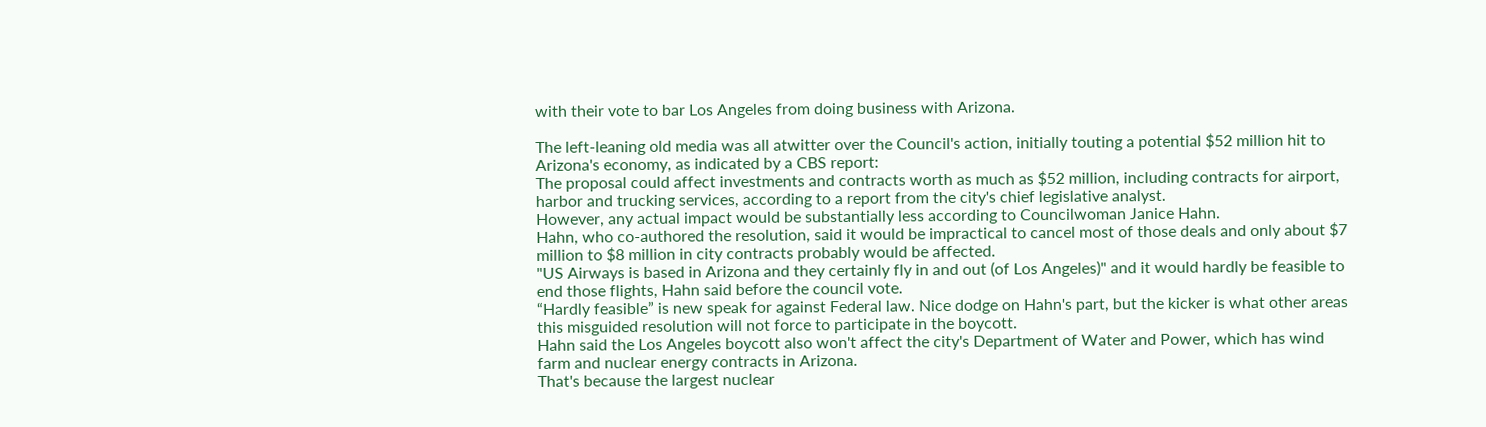with their vote to bar Los Angeles from doing business with Arizona.

The left-leaning old media was all atwitter over the Council's action, initially touting a potential $52 million hit to Arizona's economy, as indicated by a CBS report:
The proposal could affect investments and contracts worth as much as $52 million, including contracts for airport, harbor and trucking services, according to a report from the city's chief legislative analyst.
However, any actual impact would be substantially less according to Councilwoman Janice Hahn.
Hahn, who co-authored the resolution, said it would be impractical to cancel most of those deals and only about $7 million to $8 million in city contracts probably would be affected.
"US Airways is based in Arizona and they certainly fly in and out (of Los Angeles)" and it would hardly be feasible to end those flights, Hahn said before the council vote.
“Hardly feasible” is new speak for against Federal law. Nice dodge on Hahn's part, but the kicker is what other areas this misguided resolution will not force to participate in the boycott.
Hahn said the Los Angeles boycott also won't affect the city's Department of Water and Power, which has wind farm and nuclear energy contracts in Arizona.
That's because the largest nuclear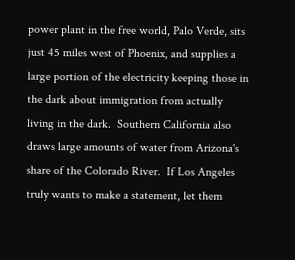power plant in the free world, Palo Verde, sits just 45 miles west of Phoenix, and supplies a large portion of the electricity keeping those in the dark about immigration from actually living in the dark.  Southern California also draws large amounts of water from Arizona's share of the Colorado River.  If Los Angeles truly wants to make a statement, let them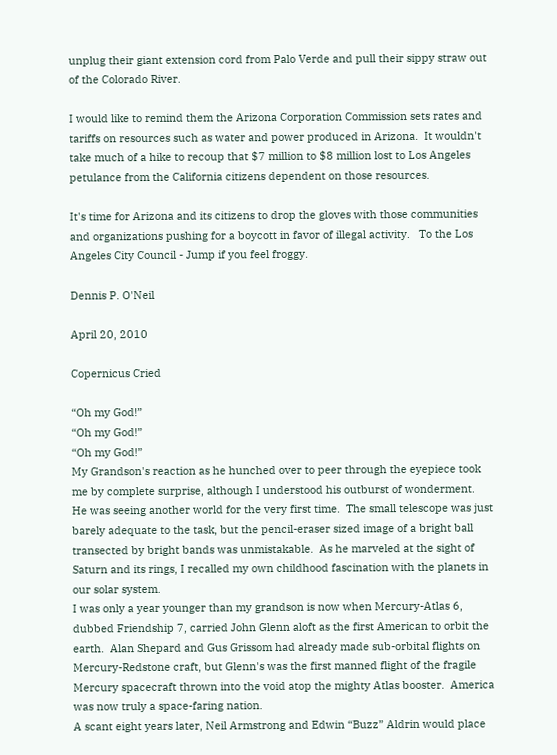unplug their giant extension cord from Palo Verde and pull their sippy straw out of the Colorado River.

I would like to remind them the Arizona Corporation Commission sets rates and tariffs on resources such as water and power produced in Arizona.  It wouldn't take much of a hike to recoup that $7 million to $8 million lost to Los Angeles petulance from the California citizens dependent on those resources.

It's time for Arizona and its citizens to drop the gloves with those communities and organizations pushing for a boycott in favor of illegal activity.   To the Los Angeles City Council - Jump if you feel froggy.

Dennis P. O'Neil

April 20, 2010

Copernicus Cried

“Oh my God!”
“Oh my God!”
“Oh my God!”
My Grandson's reaction as he hunched over to peer through the eyepiece took me by complete surprise, although I understood his outburst of wonderment.  He was seeing another world for the very first time.  The small telescope was just barely adequate to the task, but the pencil-eraser sized image of a bright ball transected by bright bands was unmistakable.  As he marveled at the sight of Saturn and its rings, I recalled my own childhood fascination with the planets in our solar system.
I was only a year younger than my grandson is now when Mercury-Atlas 6, dubbed Friendship 7, carried John Glenn aloft as the first American to orbit the earth.  Alan Shepard and Gus Grissom had already made sub-orbital flights on Mercury-Redstone craft, but Glenn's was the first manned flight of the fragile Mercury spacecraft thrown into the void atop the mighty Atlas booster.  America was now truly a space-faring nation.
A scant eight years later, Neil Armstrong and Edwin “Buzz” Aldrin would place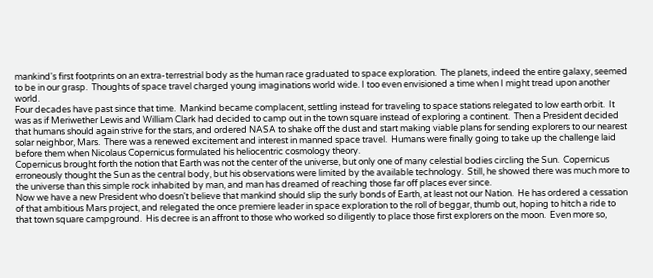mankind's first footprints on an extra-terrestrial body as the human race graduated to space exploration.  The planets, indeed the entire galaxy, seemed to be in our grasp.  Thoughts of space travel charged young imaginations world wide. I too even envisioned a time when I might tread upon another world.
Four decades have past since that time.  Mankind became complacent, settling instead for traveling to space stations relegated to low earth orbit.  It was as if Meriwether Lewis and William Clark had decided to camp out in the town square instead of exploring a continent.  Then a President decided that humans should again strive for the stars, and ordered NASA to shake off the dust and start making viable plans for sending explorers to our nearest solar neighbor, Mars.  There was a renewed excitement and interest in manned space travel.  Humans were finally going to take up the challenge laid before them when Nicolaus Copernicus formulated his heliocentric cosmology theory.
Copernicus brought forth the notion that Earth was not the center of the universe, but only one of many celestial bodies circling the Sun.  Copernicus erroneously thought the Sun as the central body, but his observations were limited by the available technology.  Still, he showed there was much more to the universe than this simple rock inhabited by man, and man has dreamed of reaching those far off places ever since.
Now we have a new President who doesn't believe that mankind should slip the surly bonds of Earth, at least not our Nation.  He has ordered a cessation of that ambitious Mars project, and relegated the once premiere leader in space exploration to the roll of beggar, thumb out, hoping to hitch a ride to that town square campground.  His decree is an affront to those who worked so diligently to place those first explorers on the moon.  Even more so,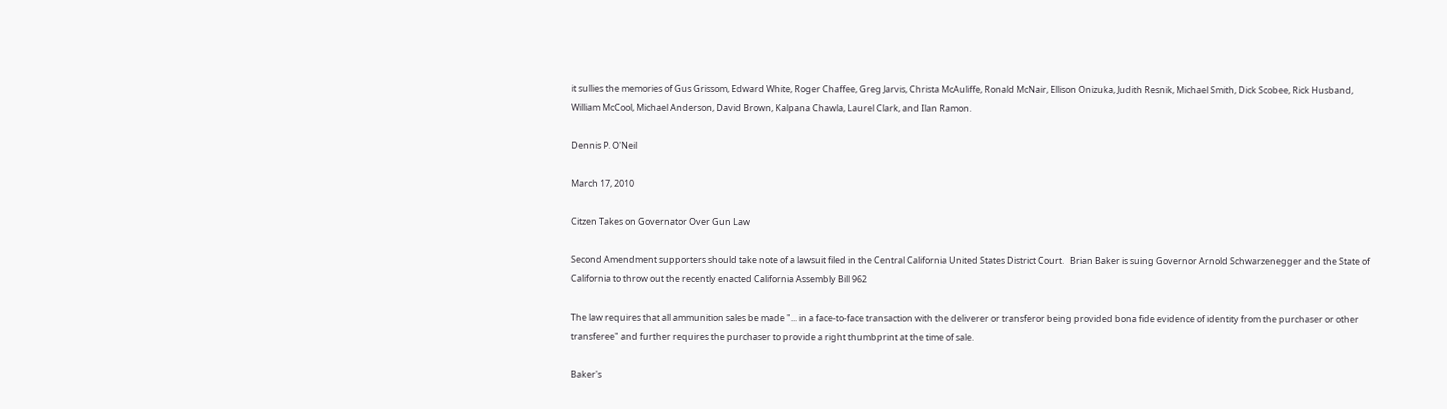it sullies the memories of Gus Grissom, Edward White, Roger Chaffee, Greg Jarvis, Christa McAuliffe, Ronald McNair, Ellison Onizuka, Judith Resnik, Michael Smith, Dick Scobee, Rick Husband, William McCool, Michael Anderson, David Brown, Kalpana Chawla, Laurel Clark, and Ilan Ramon.

Dennis P. O'Neil

March 17, 2010

Citzen Takes on Governator Over Gun Law

Second Amendment supporters should take note of a lawsuit filed in the Central California United States District Court.   Brian Baker is suing Governor Arnold Schwarzenegger and the State of California to throw out the recently enacted California Assembly Bill 962

The law requires that all ammunition sales be made "... in a face-to-face transaction with the deliverer or transferor being provided bona fide evidence of identity from the purchaser or other transferee" and further requires the purchaser to provide a right thumbprint at the time of sale.

Baker's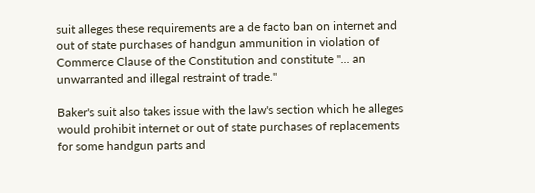suit alleges these requirements are a de facto ban on internet and out of state purchases of handgun ammunition in violation of Commerce Clause of the Constitution and constitute "... an unwarranted and illegal restraint of trade."

Baker's suit also takes issue with the law's section which he alleges would prohibit internet or out of state purchases of replacements for some handgun parts and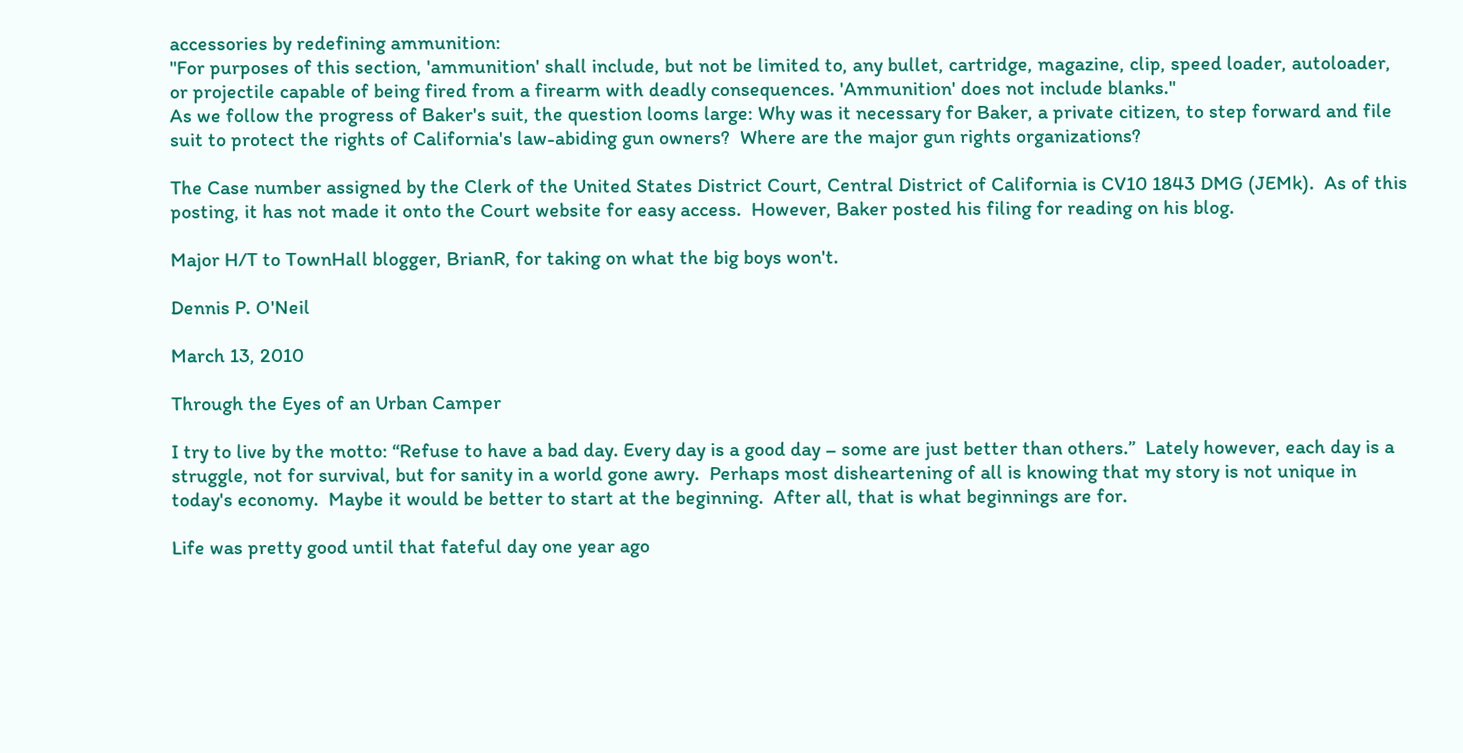accessories by redefining ammunition:
"For purposes of this section, 'ammunition' shall include, but not be limited to, any bullet, cartridge, magazine, clip, speed loader, autoloader, or projectile capable of being fired from a firearm with deadly consequences. 'Ammunition' does not include blanks."
As we follow the progress of Baker's suit, the question looms large: Why was it necessary for Baker, a private citizen, to step forward and file suit to protect the rights of California's law-abiding gun owners?  Where are the major gun rights organizations?

The Case number assigned by the Clerk of the United States District Court, Central District of California is CV10 1843 DMG (JEMk).  As of this posting, it has not made it onto the Court website for easy access.  However, Baker posted his filing for reading on his blog.

Major H/T to TownHall blogger, BrianR, for taking on what the big boys won't.

Dennis P. O'Neil

March 13, 2010

Through the Eyes of an Urban Camper

I try to live by the motto: “Refuse to have a bad day. Every day is a good day – some are just better than others.”  Lately however, each day is a struggle, not for survival, but for sanity in a world gone awry.  Perhaps most disheartening of all is knowing that my story is not unique in today's economy.  Maybe it would be better to start at the beginning.  After all, that is what beginnings are for.

Life was pretty good until that fateful day one year ago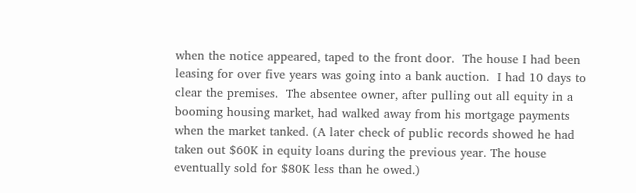when the notice appeared, taped to the front door.  The house I had been leasing for over five years was going into a bank auction.  I had 10 days to clear the premises.  The absentee owner, after pulling out all equity in a booming housing market, had walked away from his mortgage payments when the market tanked. (A later check of public records showed he had taken out $60K in equity loans during the previous year. The house eventually sold for $80K less than he owed.)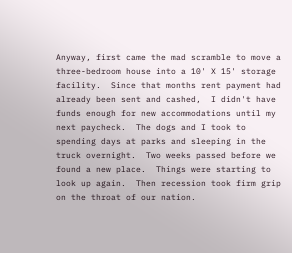Anyway, first came the mad scramble to move a three-bedroom house into a 10' X 15' storage facility.  Since that months rent payment had already been sent and cashed,  I didn't have funds enough for new accommodations until my next paycheck.  The dogs and I took to spending days at parks and sleeping in the truck overnight.  Two weeks passed before we found a new place.  Things were starting to look up again.  Then recession took firm grip on the throat of our nation.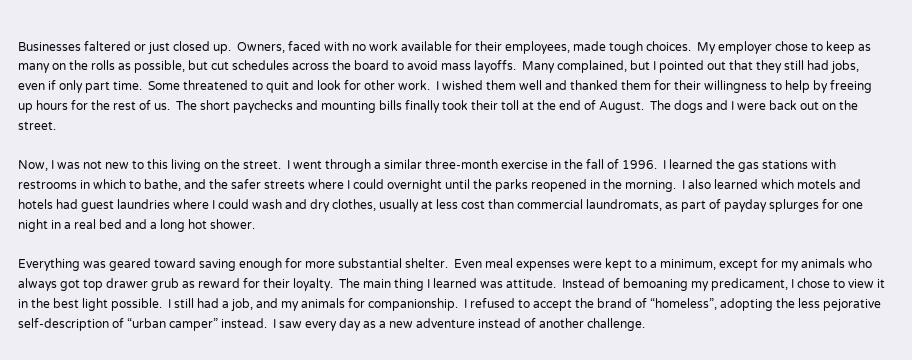Businesses faltered or just closed up.  Owners, faced with no work available for their employees, made tough choices.  My employer chose to keep as many on the rolls as possible, but cut schedules across the board to avoid mass layoffs.  Many complained, but I pointed out that they still had jobs, even if only part time.  Some threatened to quit and look for other work.  I wished them well and thanked them for their willingness to help by freeing up hours for the rest of us.  The short paychecks and mounting bills finally took their toll at the end of August.  The dogs and I were back out on the street.

Now, I was not new to this living on the street.  I went through a similar three-month exercise in the fall of 1996.  I learned the gas stations with restrooms in which to bathe, and the safer streets where I could overnight until the parks reopened in the morning.  I also learned which motels and hotels had guest laundries where I could wash and dry clothes, usually at less cost than commercial laundromats, as part of payday splurges for one night in a real bed and a long hot shower.

Everything was geared toward saving enough for more substantial shelter.  Even meal expenses were kept to a minimum, except for my animals who always got top drawer grub as reward for their loyalty.  The main thing I learned was attitude.  Instead of bemoaning my predicament, I chose to view it in the best light possible.  I still had a job, and my animals for companionship.  I refused to accept the brand of “homeless”, adopting the less pejorative self-description of “urban camper” instead.  I saw every day as a new adventure instead of another challenge.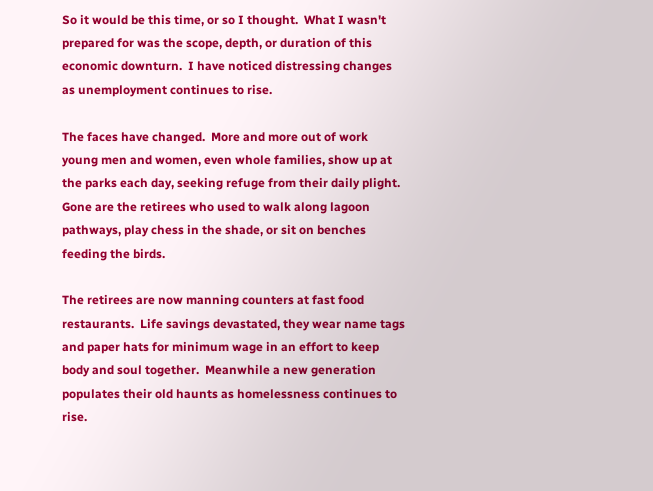So it would be this time, or so I thought.  What I wasn't prepared for was the scope, depth, or duration of this economic downturn.  I have noticed distressing changes as unemployment continues to rise.

The faces have changed.  More and more out of work young men and women, even whole families, show up at the parks each day, seeking refuge from their daily plight.  Gone are the retirees who used to walk along lagoon pathways, play chess in the shade, or sit on benches feeding the birds.

The retirees are now manning counters at fast food restaurants.  Life savings devastated, they wear name tags and paper hats for minimum wage in an effort to keep body and soul together.  Meanwhile a new generation populates their old haunts as homelessness continues to rise.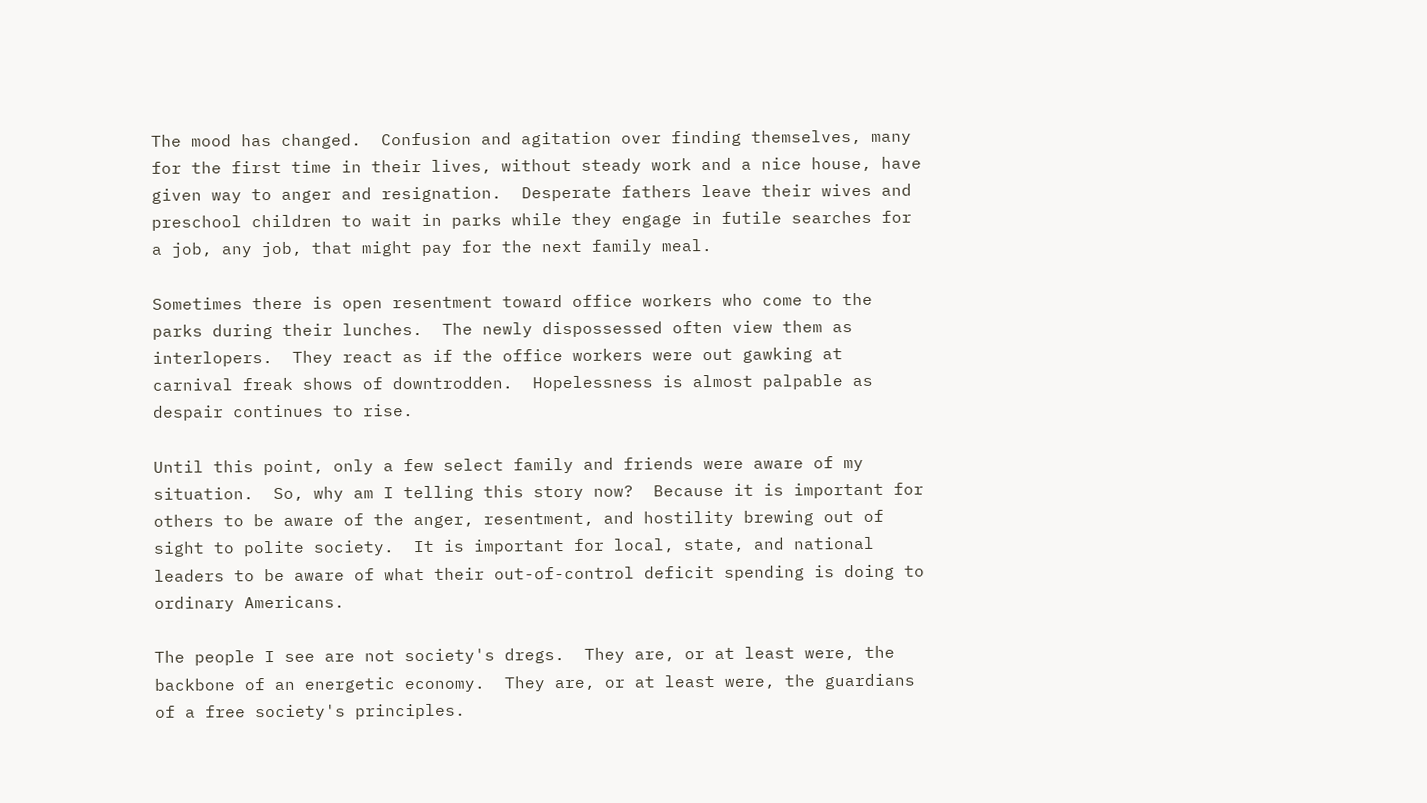The mood has changed.  Confusion and agitation over finding themselves, many for the first time in their lives, without steady work and a nice house, have given way to anger and resignation.  Desperate fathers leave their wives and preschool children to wait in parks while they engage in futile searches for a job, any job, that might pay for the next family meal.

Sometimes there is open resentment toward office workers who come to the parks during their lunches.  The newly dispossessed often view them as interlopers.  They react as if the office workers were out gawking at carnival freak shows of downtrodden.  Hopelessness is almost palpable as despair continues to rise.

Until this point, only a few select family and friends were aware of my situation.  So, why am I telling this story now?  Because it is important for others to be aware of the anger, resentment, and hostility brewing out of sight to polite society.  It is important for local, state, and national leaders to be aware of what their out-of-control deficit spending is doing to ordinary Americans.

The people I see are not society's dregs.  They are, or at least were, the backbone of an energetic economy.  They are, or at least were, the guardians of a free society's principles.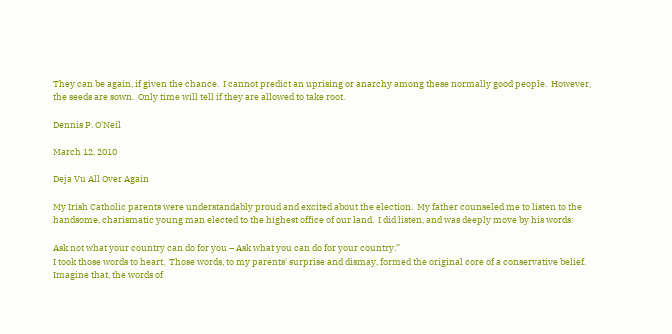They can be again, if given the chance.  I cannot predict an uprising or anarchy among these normally good people.  However, the seeds are sown.  Only time will tell if they are allowed to take root.

Dennis P. O'Neil

March 12, 2010

Deja Vu All Over Again

My Irish Catholic parents were understandably proud and excited about the election.  My father counseled me to listen to the handsome, charismatic young man elected to the highest office of our land.  I did listen, and was deeply move by his words:

Ask not what your country can do for you – Ask what you can do for your country.”
I took those words to heart.  Those words, to my parents' surprise and dismay, formed the original core of a conservative belief.  Imagine that, the words of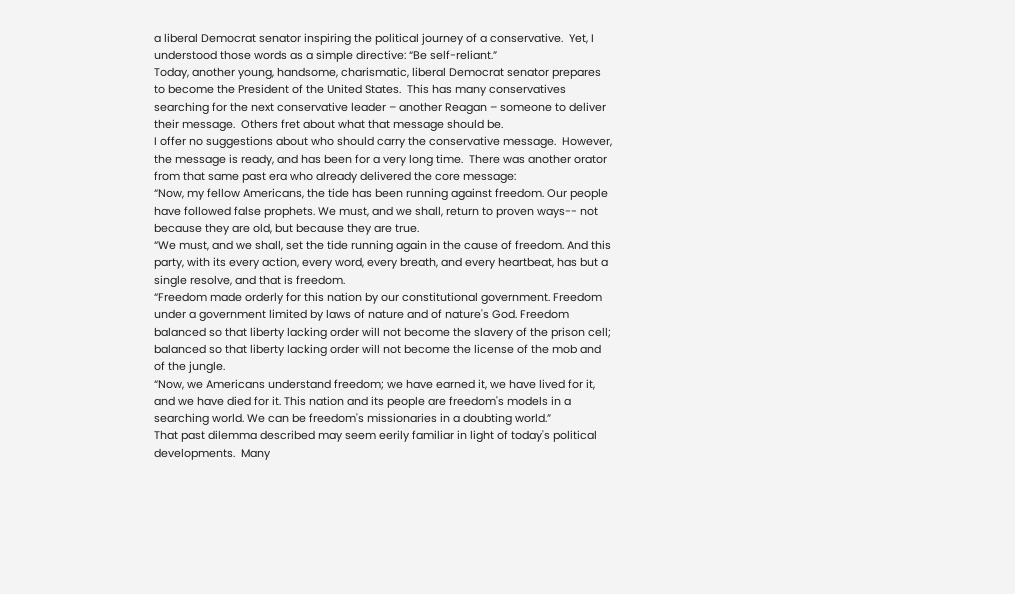a liberal Democrat senator inspiring the political journey of a conservative.  Yet, I understood those words as a simple directive: “Be self-reliant.”
Today, another young, handsome, charismatic, liberal Democrat senator prepares to become the President of the United States.  This has many conservatives searching for the next conservative leader – another Reagan – someone to deliver their message.  Others fret about what that message should be.
I offer no suggestions about who should carry the conservative message.  However, the message is ready, and has been for a very long time.  There was another orator from that same past era who already delivered the core message:
“Now, my fellow Americans, the tide has been running against freedom. Our people have followed false prophets. We must, and we shall, return to proven ways-- not because they are old, but because they are true.
“We must, and we shall, set the tide running again in the cause of freedom. And this party, with its every action, every word, every breath, and every heartbeat, has but a single resolve, and that is freedom.
“Freedom made orderly for this nation by our constitutional government. Freedom under a government limited by laws of nature and of nature's God. Freedom balanced so that liberty lacking order will not become the slavery of the prison cell; balanced so that liberty lacking order will not become the license of the mob and of the jungle.
“Now, we Americans understand freedom; we have earned it, we have lived for it, and we have died for it. This nation and its people are freedom's models in a searching world. We can be freedom's missionaries in a doubting world.”
That past dilemma described may seem eerily familiar in light of today's political developments.  Many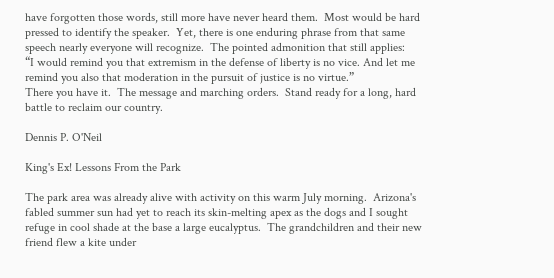have forgotten those words, still more have never heard them.  Most would be hard pressed to identify the speaker.  Yet, there is one enduring phrase from that same speech nearly everyone will recognize.  The pointed admonition that still applies:
“I would remind you that extremism in the defense of liberty is no vice. And let me remind you also that moderation in the pursuit of justice is no virtue.”
There you have it.  The message and marching orders.  Stand ready for a long, hard battle to reclaim our country.

Dennis P. O'Neil

King's Ex! Lessons From the Park

The park area was already alive with activity on this warm July morning.  Arizona's fabled summer sun had yet to reach its skin-melting apex as the dogs and I sought refuge in cool shade at the base a large eucalyptus.  The grandchildren and their new friend flew a kite under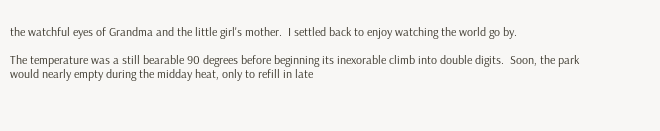the watchful eyes of Grandma and the little girl's mother.  I settled back to enjoy watching the world go by.

The temperature was a still bearable 90 degrees before beginning its inexorable climb into double digits.  Soon, the park would nearly empty during the midday heat, only to refill in late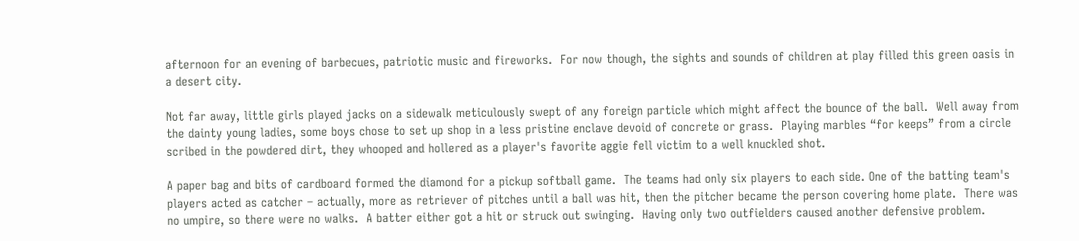afternoon for an evening of barbecues, patriotic music and fireworks.  For now though, the sights and sounds of children at play filled this green oasis in a desert city.

Not far away, little girls played jacks on a sidewalk meticulously swept of any foreign particle which might affect the bounce of the ball.  Well away from the dainty young ladies, some boys chose to set up shop in a less pristine enclave devoid of concrete or grass.  Playing marbles “for keeps” from a circle scribed in the powdered dirt, they whooped and hollered as a player's favorite aggie fell victim to a well knuckled shot.

A paper bag and bits of cardboard formed the diamond for a pickup softball game.  The teams had only six players to each side. One of the batting team's players acted as catcher – actually, more as retriever of pitches until a ball was hit, then the pitcher became the person covering home plate.  There was no umpire, so there were no walks.  A batter either got a hit or struck out swinging.  Having only two outfielders caused another defensive problem.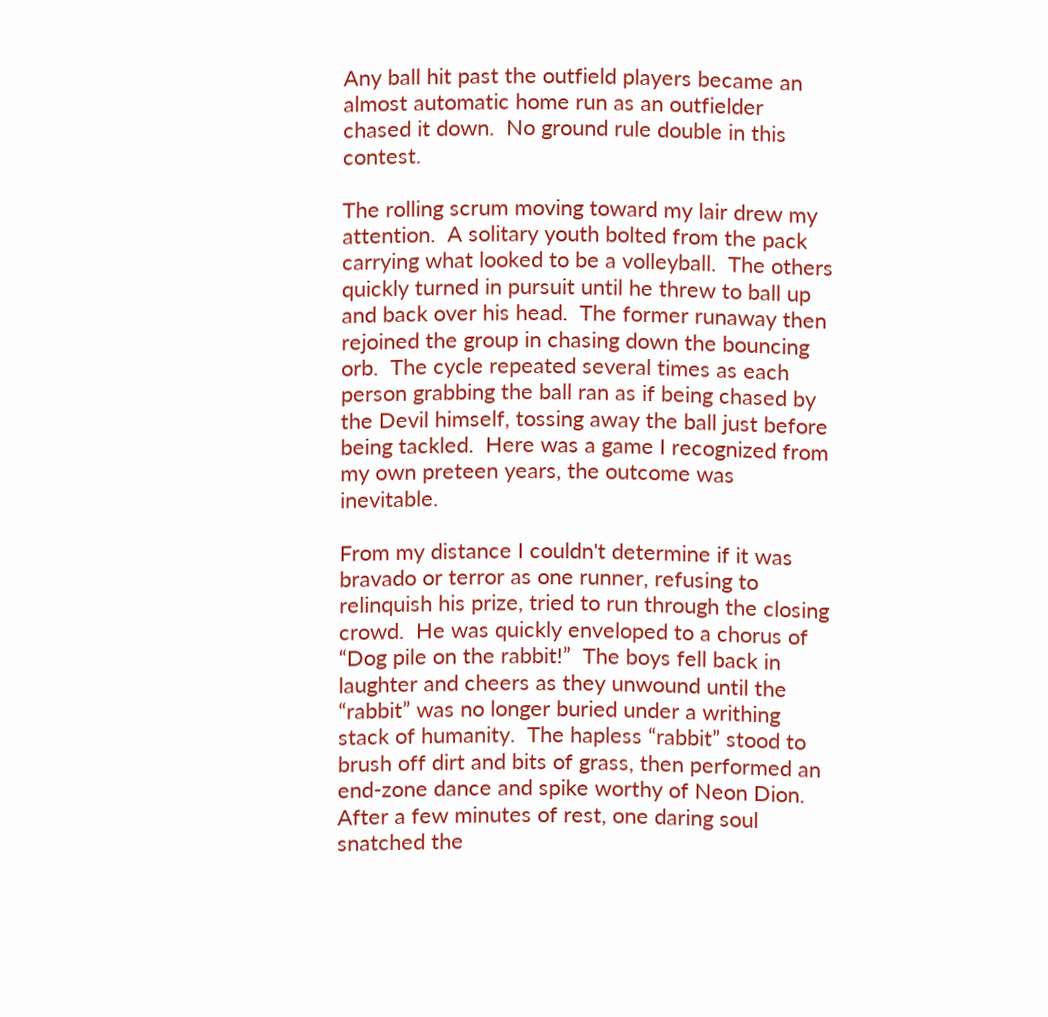Any ball hit past the outfield players became an almost automatic home run as an outfielder chased it down.  No ground rule double in this contest.

The rolling scrum moving toward my lair drew my attention.  A solitary youth bolted from the pack carrying what looked to be a volleyball.  The others quickly turned in pursuit until he threw to ball up and back over his head.  The former runaway then rejoined the group in chasing down the bouncing orb.  The cycle repeated several times as each person grabbing the ball ran as if being chased by the Devil himself, tossing away the ball just before being tackled.  Here was a game I recognized from my own preteen years, the outcome was inevitable.

From my distance I couldn't determine if it was bravado or terror as one runner, refusing to relinquish his prize, tried to run through the closing crowd.  He was quickly enveloped to a chorus of “Dog pile on the rabbit!”  The boys fell back in laughter and cheers as they unwound until the “rabbit” was no longer buried under a writhing stack of humanity.  The hapless “rabbit” stood to brush off dirt and bits of grass, then performed an end-zone dance and spike worthy of Neon Dion.  After a few minutes of rest, one daring soul snatched the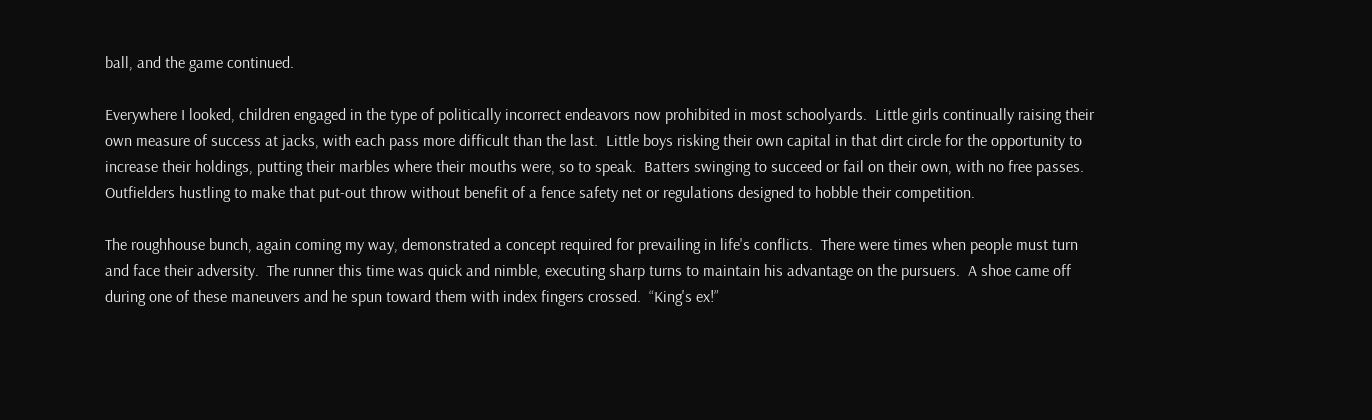ball, and the game continued.

Everywhere I looked, children engaged in the type of politically incorrect endeavors now prohibited in most schoolyards.  Little girls continually raising their own measure of success at jacks, with each pass more difficult than the last.  Little boys risking their own capital in that dirt circle for the opportunity to increase their holdings, putting their marbles where their mouths were, so to speak.  Batters swinging to succeed or fail on their own, with no free passes.  Outfielders hustling to make that put-out throw without benefit of a fence safety net or regulations designed to hobble their competition.

The roughhouse bunch, again coming my way, demonstrated a concept required for prevailing in life's conflicts.  There were times when people must turn and face their adversity.  The runner this time was quick and nimble, executing sharp turns to maintain his advantage on the pursuers.  A shoe came off during one of these maneuvers and he spun toward them with index fingers crossed.  “King's ex!”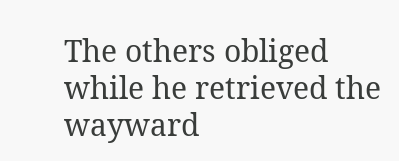The others obliged while he retrieved the wayward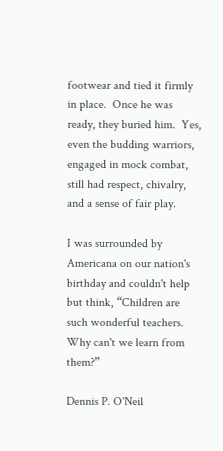footwear and tied it firmly in place.  Once he was ready, they buried him.  Yes, even the budding warriors, engaged in mock combat, still had respect, chivalry, and a sense of fair play.

I was surrounded by Americana on our nation's birthday and couldn't help but think, “Children are such wonderful teachers.  Why can't we learn from them?”

Dennis P. O'Neil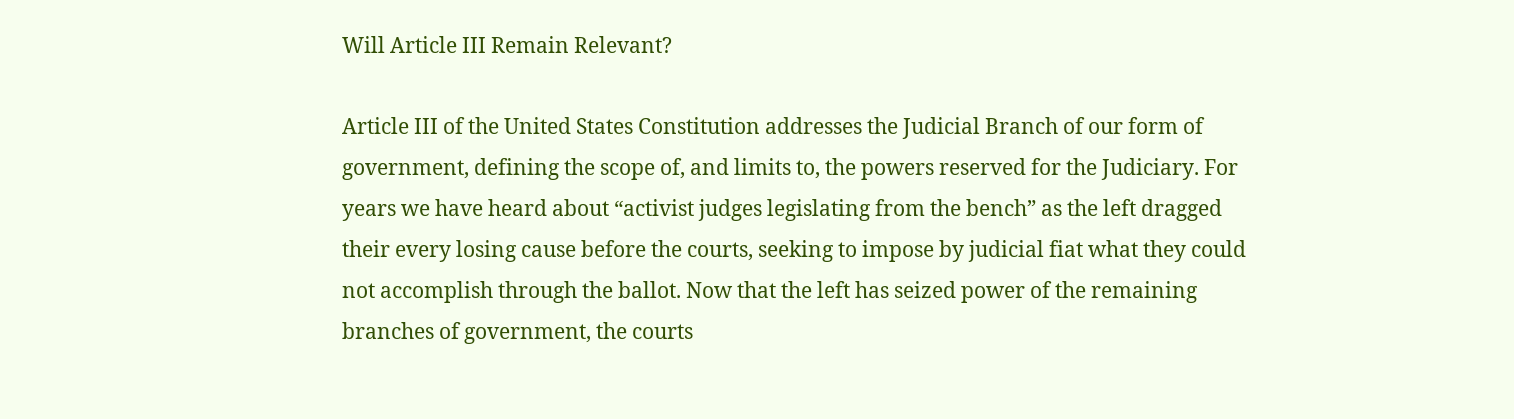Will Article III Remain Relevant?

Article III of the United States Constitution addresses the Judicial Branch of our form of government, defining the scope of, and limits to, the powers reserved for the Judiciary. For years we have heard about “activist judges legislating from the bench” as the left dragged their every losing cause before the courts, seeking to impose by judicial fiat what they could not accomplish through the ballot. Now that the left has seized power of the remaining branches of government, the courts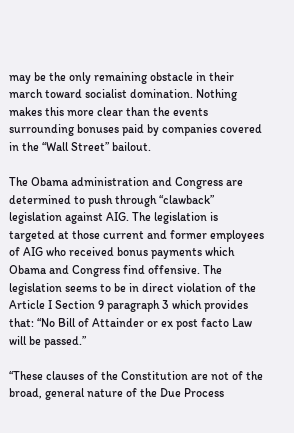may be the only remaining obstacle in their march toward socialist domination. Nothing makes this more clear than the events surrounding bonuses paid by companies covered in the “Wall Street” bailout.

The Obama administration and Congress are determined to push through “clawback” legislation against AIG. The legislation is targeted at those current and former employees of AIG who received bonus payments which Obama and Congress find offensive. The legislation seems to be in direct violation of the Article I Section 9 paragraph 3 which provides that: “No Bill of Attainder or ex post facto Law will be passed.”

“These clauses of the Constitution are not of the broad, general nature of the Due Process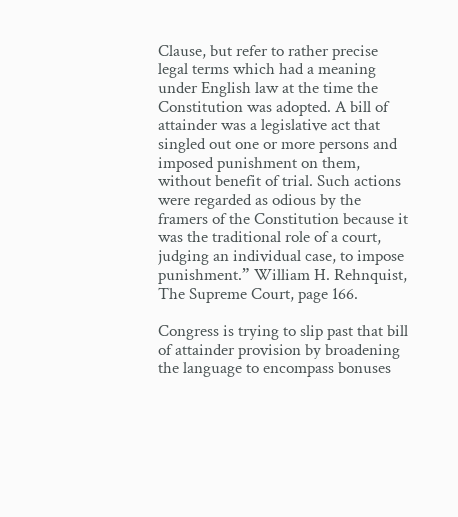Clause, but refer to rather precise legal terms which had a meaning under English law at the time the Constitution was adopted. A bill of attainder was a legislative act that singled out one or more persons and imposed punishment on them, without benefit of trial. Such actions were regarded as odious by the framers of the Constitution because it was the traditional role of a court, judging an individual case, to impose punishment.” William H. Rehnquist, The Supreme Court, page 166.

Congress is trying to slip past that bill of attainder provision by broadening the language to encompass bonuses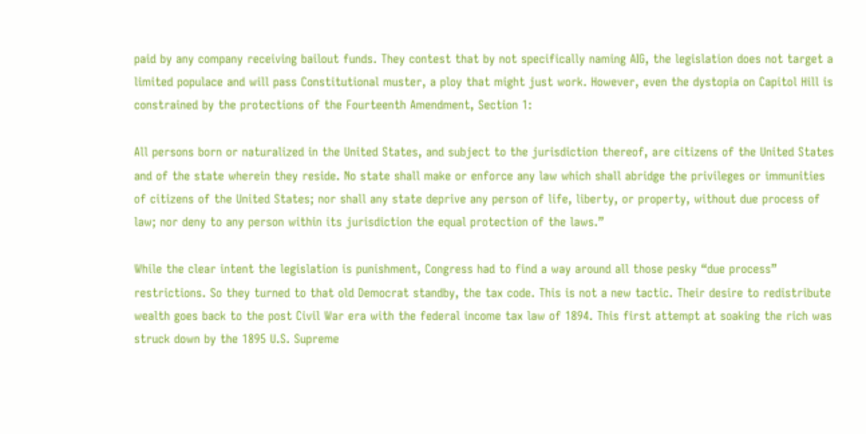paid by any company receiving bailout funds. They contest that by not specifically naming AIG, the legislation does not target a limited populace and will pass Constitutional muster, a ploy that might just work. However, even the dystopia on Capitol Hill is constrained by the protections of the Fourteenth Amendment, Section 1:

All persons born or naturalized in the United States, and subject to the jurisdiction thereof, are citizens of the United States and of the state wherein they reside. No state shall make or enforce any law which shall abridge the privileges or immunities of citizens of the United States; nor shall any state deprive any person of life, liberty, or property, without due process of law; nor deny to any person within its jurisdiction the equal protection of the laws.”

While the clear intent the legislation is punishment, Congress had to find a way around all those pesky “due process” restrictions. So they turned to that old Democrat standby, the tax code. This is not a new tactic. Their desire to redistribute wealth goes back to the post Civil War era with the federal income tax law of 1894. This first attempt at soaking the rich was struck down by the 1895 U.S. Supreme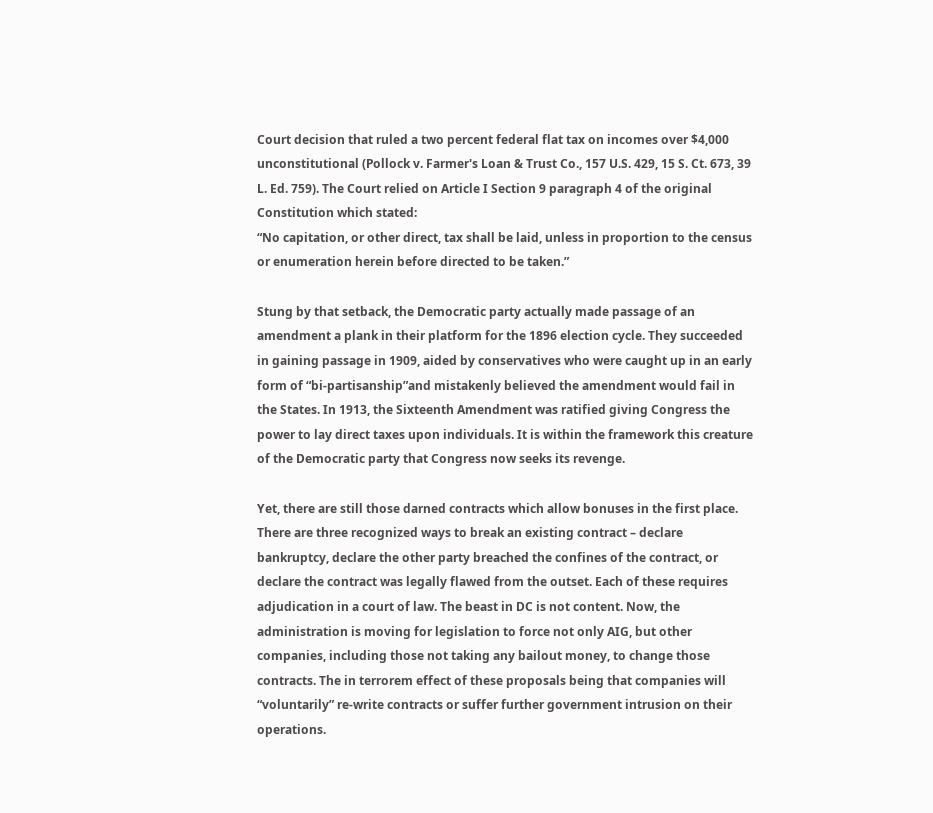Court decision that ruled a two percent federal flat tax on incomes over $4,000 unconstitutional (Pollock v. Farmer's Loan & Trust Co., 157 U.S. 429, 15 S. Ct. 673, 39 L. Ed. 759). The Court relied on Article I Section 9 paragraph 4 of the original Constitution which stated:
“No capitation, or other direct, tax shall be laid, unless in proportion to the census or enumeration herein before directed to be taken.”

Stung by that setback, the Democratic party actually made passage of an amendment a plank in their platform for the 1896 election cycle. They succeeded in gaining passage in 1909, aided by conservatives who were caught up in an early form of “bi-partisanship”and mistakenly believed the amendment would fail in the States. In 1913, the Sixteenth Amendment was ratified giving Congress the power to lay direct taxes upon individuals. It is within the framework this creature of the Democratic party that Congress now seeks its revenge.

Yet, there are still those darned contracts which allow bonuses in the first place. There are three recognized ways to break an existing contract – declare bankruptcy, declare the other party breached the confines of the contract, or declare the contract was legally flawed from the outset. Each of these requires adjudication in a court of law. The beast in DC is not content. Now, the administration is moving for legislation to force not only AIG, but other companies, including those not taking any bailout money, to change those contracts. The in terrorem effect of these proposals being that companies will “voluntarily” re-write contracts or suffer further government intrusion on their operations.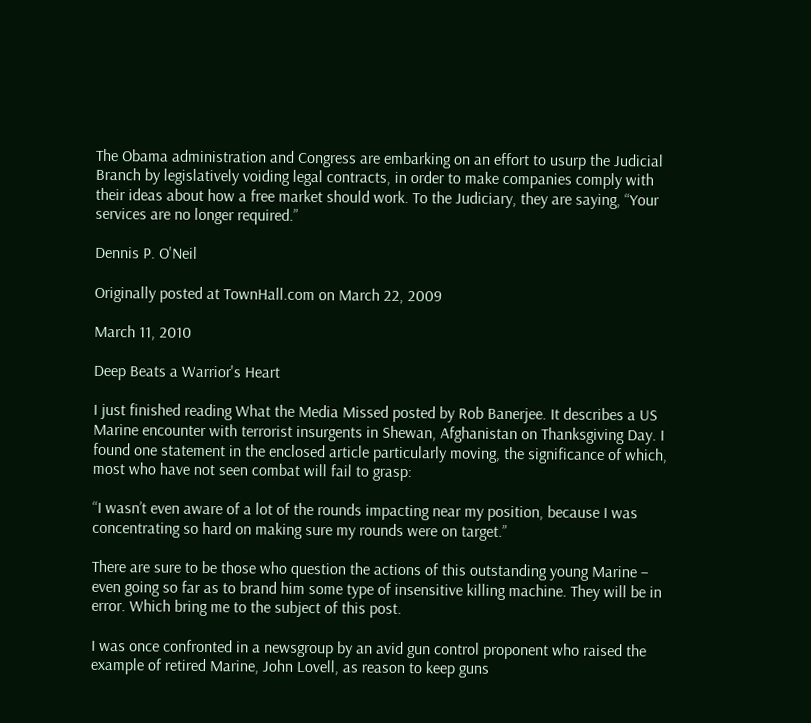The Obama administration and Congress are embarking on an effort to usurp the Judicial Branch by legislatively voiding legal contracts, in order to make companies comply with their ideas about how a free market should work. To the Judiciary, they are saying, “Your services are no longer required.”

Dennis P. O'Neil

Originally posted at TownHall.com on March 22, 2009

March 11, 2010

Deep Beats a Warrior's Heart

I just finished reading What the Media Missed posted by Rob Banerjee. It describes a US Marine encounter with terrorist insurgents in Shewan, Afghanistan on Thanksgiving Day. I found one statement in the enclosed article particularly moving, the significance of which, most who have not seen combat will fail to grasp:

“I wasn’t even aware of a lot of the rounds impacting near my position, because I was concentrating so hard on making sure my rounds were on target.”

There are sure to be those who question the actions of this outstanding young Marine – even going so far as to brand him some type of insensitive killing machine. They will be in error. Which bring me to the subject of this post.

I was once confronted in a newsgroup by an avid gun control proponent who raised the example of retired Marine, John Lovell, as reason to keep guns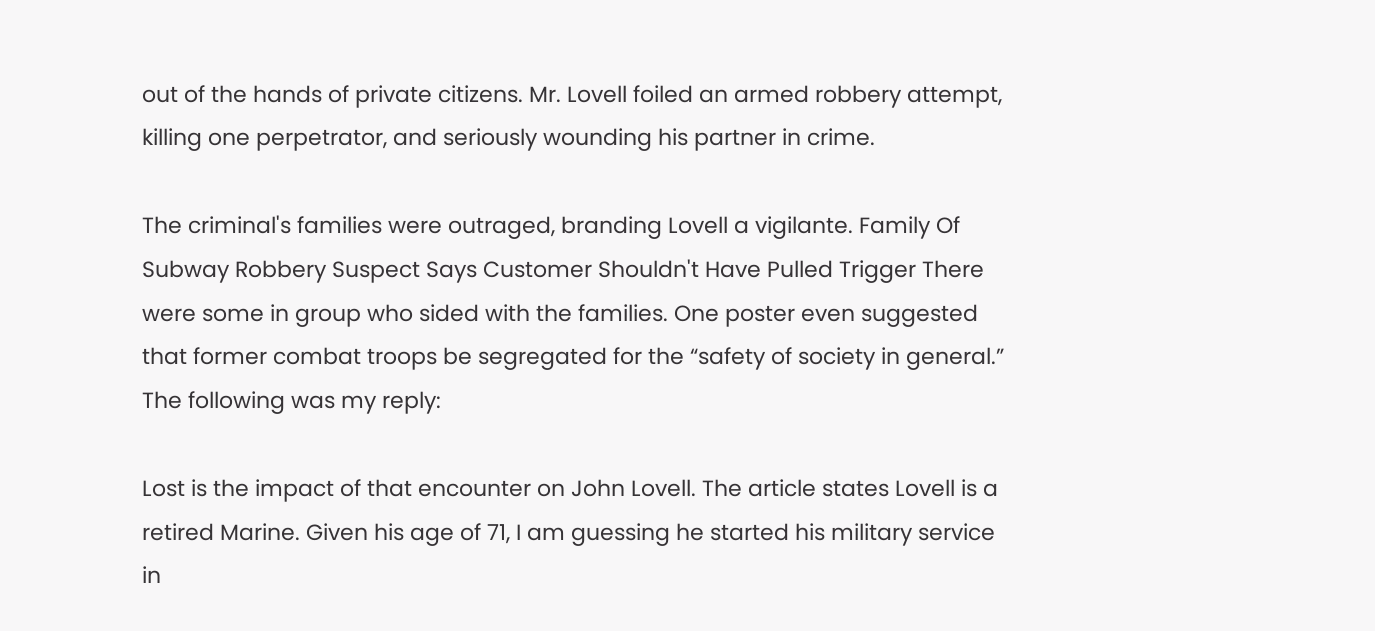out of the hands of private citizens. Mr. Lovell foiled an armed robbery attempt, killing one perpetrator, and seriously wounding his partner in crime.

The criminal's families were outraged, branding Lovell a vigilante. Family Of Subway Robbery Suspect Says Customer Shouldn't Have Pulled Trigger There were some in group who sided with the families. One poster even suggested that former combat troops be segregated for the “safety of society in general.”
The following was my reply:

Lost is the impact of that encounter on John Lovell. The article states Lovell is a retired Marine. Given his age of 71, I am guessing he started his military service in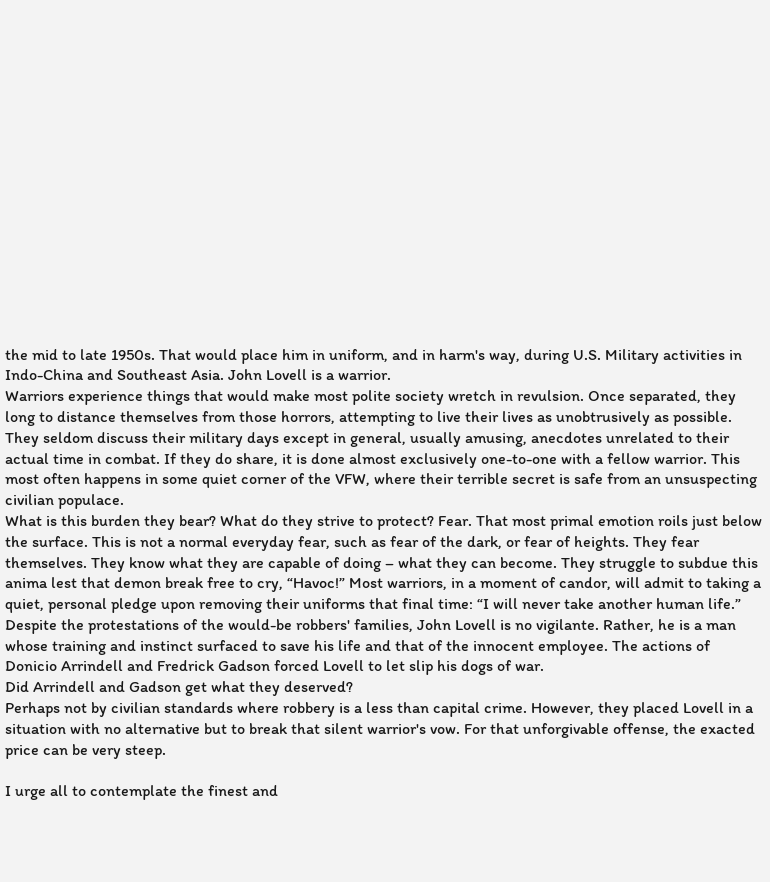the mid to late 1950s. That would place him in uniform, and in harm's way, during U.S. Military activities in Indo-China and Southeast Asia. John Lovell is a warrior.
Warriors experience things that would make most polite society wretch in revulsion. Once separated, they long to distance themselves from those horrors, attempting to live their lives as unobtrusively as possible. They seldom discuss their military days except in general, usually amusing, anecdotes unrelated to their actual time in combat. If they do share, it is done almost exclusively one-to-one with a fellow warrior. This most often happens in some quiet corner of the VFW, where their terrible secret is safe from an unsuspecting civilian populace.
What is this burden they bear? What do they strive to protect? Fear. That most primal emotion roils just below the surface. This is not a normal everyday fear, such as fear of the dark, or fear of heights. They fear themselves. They know what they are capable of doing – what they can become. They struggle to subdue this anima lest that demon break free to cry, “Havoc!” Most warriors, in a moment of candor, will admit to taking a quiet, personal pledge upon removing their uniforms that final time: “I will never take another human life.”
Despite the protestations of the would-be robbers' families, John Lovell is no vigilante. Rather, he is a man whose training and instinct surfaced to save his life and that of the innocent employee. The actions of Donicio Arrindell and Fredrick Gadson forced Lovell to let slip his dogs of war.
Did Arrindell and Gadson get what they deserved?
Perhaps not by civilian standards where robbery is a less than capital crime. However, they placed Lovell in a situation with no alternative but to break that silent warrior's vow. For that unforgivable offense, the exacted price can be very steep.

I urge all to contemplate the finest and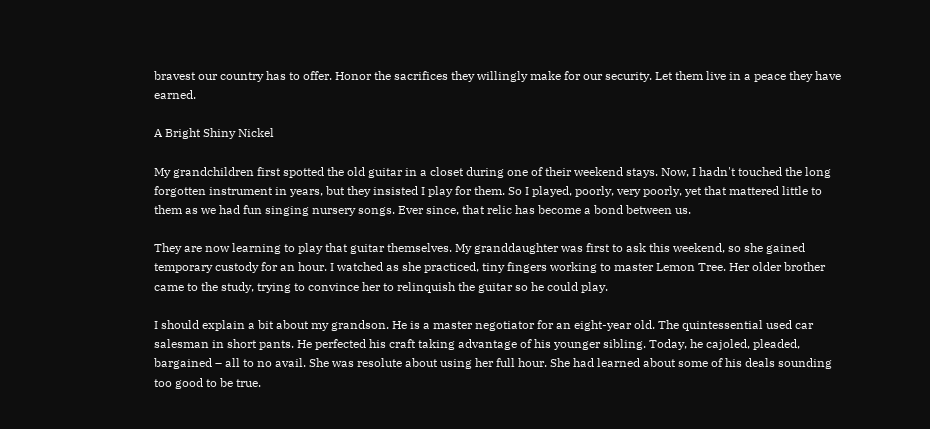bravest our country has to offer. Honor the sacrifices they willingly make for our security. Let them live in a peace they have earned.

A Bright Shiny Nickel

My grandchildren first spotted the old guitar in a closet during one of their weekend stays. Now, I hadn't touched the long forgotten instrument in years, but they insisted I play for them. So I played, poorly, very poorly, yet that mattered little to them as we had fun singing nursery songs. Ever since, that relic has become a bond between us.

They are now learning to play that guitar themselves. My granddaughter was first to ask this weekend, so she gained temporary custody for an hour. I watched as she practiced, tiny fingers working to master Lemon Tree. Her older brother came to the study, trying to convince her to relinquish the guitar so he could play.

I should explain a bit about my grandson. He is a master negotiator for an eight-year old. The quintessential used car salesman in short pants. He perfected his craft taking advantage of his younger sibling. Today, he cajoled, pleaded, bargained – all to no avail. She was resolute about using her full hour. She had learned about some of his deals sounding too good to be true.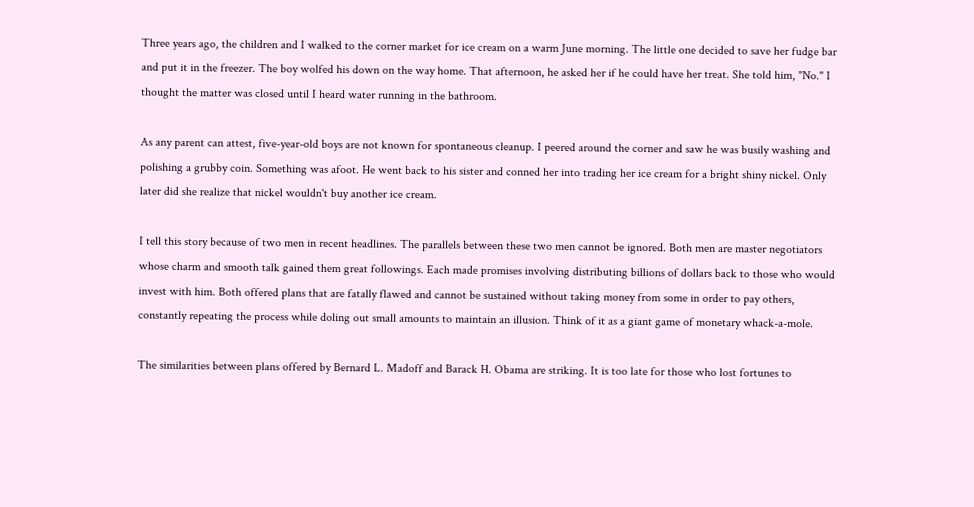Three years ago, the children and I walked to the corner market for ice cream on a warm June morning. The little one decided to save her fudge bar and put it in the freezer. The boy wolfed his down on the way home. That afternoon, he asked her if he could have her treat. She told him, "No." I thought the matter was closed until I heard water running in the bathroom.

As any parent can attest, five-year-old boys are not known for spontaneous cleanup. I peered around the corner and saw he was busily washing and polishing a grubby coin. Something was afoot. He went back to his sister and conned her into trading her ice cream for a bright shiny nickel. Only later did she realize that nickel wouldn't buy another ice cream.

I tell this story because of two men in recent headlines. The parallels between these two men cannot be ignored. Both men are master negotiators whose charm and smooth talk gained them great followings. Each made promises involving distributing billions of dollars back to those who would invest with him. Both offered plans that are fatally flawed and cannot be sustained without taking money from some in order to pay others, constantly repeating the process while doling out small amounts to maintain an illusion. Think of it as a giant game of monetary whack-a-mole.

The similarities between plans offered by Bernard L. Madoff and Barack H. Obama are striking. It is too late for those who lost fortunes to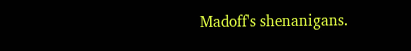Madoff's shenanigans.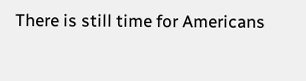There is still time for Americans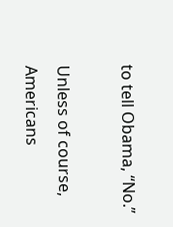to tell Obama, “No.”

Unless of course, Americans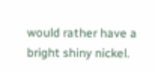would rather have a bright shiny nickel.